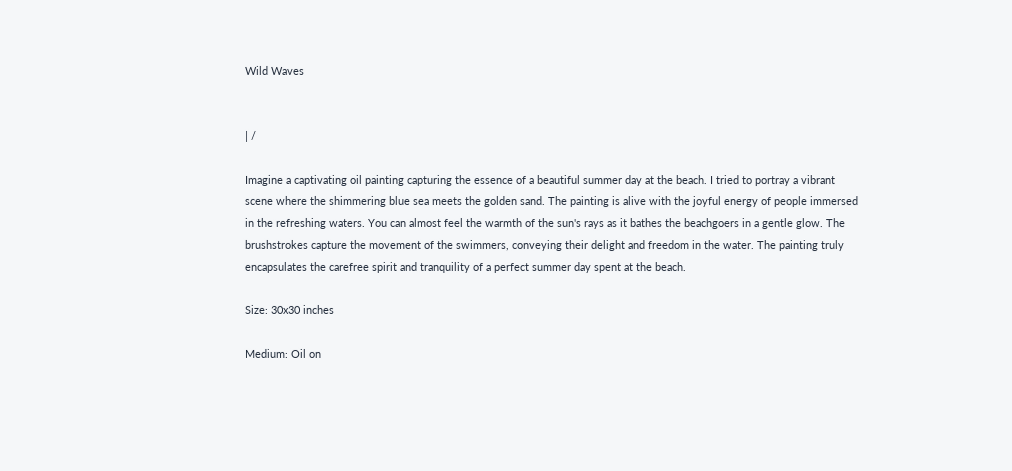Wild Waves


| /

Imagine a captivating oil painting capturing the essence of a beautiful summer day at the beach. I tried to portray a vibrant scene where the shimmering blue sea meets the golden sand. The painting is alive with the joyful energy of people immersed in the refreshing waters. You can almost feel the warmth of the sun's rays as it bathes the beachgoers in a gentle glow. The brushstrokes capture the movement of the swimmers, conveying their delight and freedom in the water. The painting truly encapsulates the carefree spirit and tranquility of a perfect summer day spent at the beach.

Size: 30x30 inches

Medium: Oil on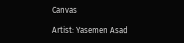Canvas

Artist: Yasemen Asad